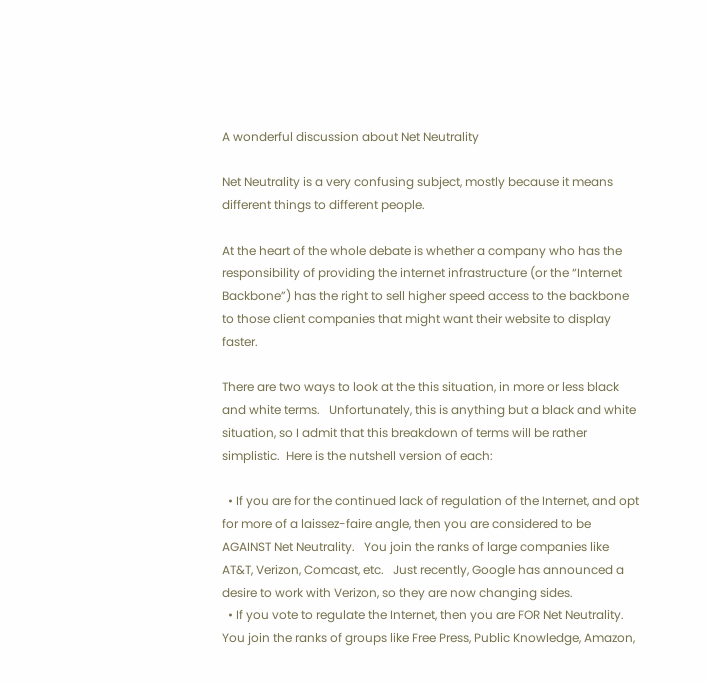A wonderful discussion about Net Neutrality

Net Neutrality is a very confusing subject, mostly because it means different things to different people.

At the heart of the whole debate is whether a company who has the responsibility of providing the internet infrastructure (or the “Internet Backbone”) has the right to sell higher speed access to the backbone to those client companies that might want their website to display faster.

There are two ways to look at the this situation, in more or less black and white terms.   Unfortunately, this is anything but a black and white situation, so I admit that this breakdown of terms will be rather simplistic.  Here is the nutshell version of each:

  • If you are for the continued lack of regulation of the Internet, and opt for more of a laissez-faire angle, then you are considered to be AGAINST Net Neutrality.   You join the ranks of large companies like AT&T, Verizon, Comcast, etc.   Just recently, Google has announced a desire to work with Verizon, so they are now changing sides.
  • If you vote to regulate the Internet, then you are FOR Net Neutrality.  You join the ranks of groups like Free Press, Public Knowledge, Amazon,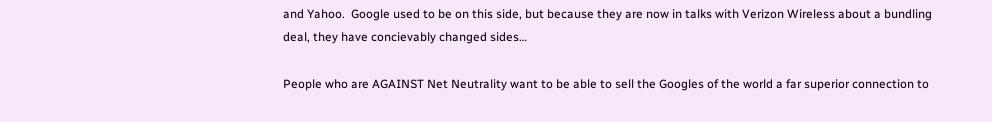and Yahoo.  Google used to be on this side, but because they are now in talks with Verizon Wireless about a bundling deal, they have concievably changed sides…

People who are AGAINST Net Neutrality want to be able to sell the Googles of the world a far superior connection to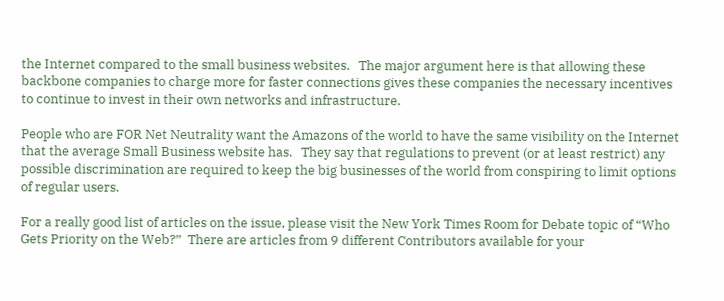the Internet compared to the small business websites.   The major argument here is that allowing these backbone companies to charge more for faster connections gives these companies the necessary incentives to continue to invest in their own networks and infrastructure.

People who are FOR Net Neutrality want the Amazons of the world to have the same visibility on the Internet that the average Small Business website has.   They say that regulations to prevent (or at least restrict) any possible discrimination are required to keep the big businesses of the world from conspiring to limit options of regular users.

For a really good list of articles on the issue, please visit the New York Times Room for Debate topic of “Who Gets Priority on the Web?”  There are articles from 9 different Contributors available for your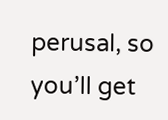perusal, so you’ll get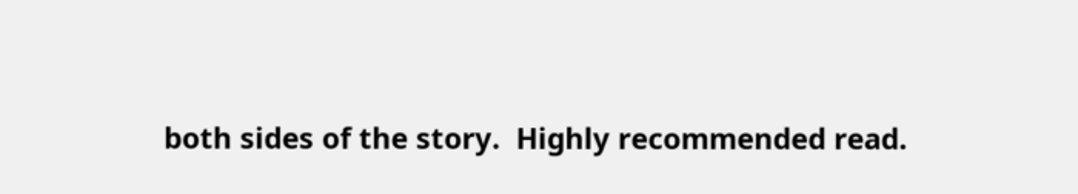both sides of the story.  Highly recommended read.